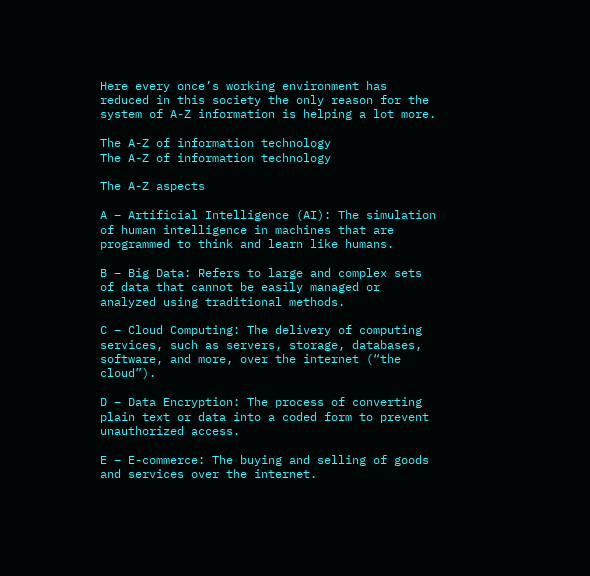Here every once’s working environment has reduced in this society the only reason for the system of A-Z information is helping a lot more.

The A-Z of information technology
The A-Z of information technology

The A-Z aspects

A – Artificial Intelligence (AI): The simulation of human intelligence in machines that are programmed to think and learn like humans.

B – Big Data: Refers to large and complex sets of data that cannot be easily managed or analyzed using traditional methods.

C – Cloud Computing: The delivery of computing services, such as servers, storage, databases, software, and more, over the internet (“the cloud”).

D – Data Encryption: The process of converting plain text or data into a coded form to prevent unauthorized access.

E – E-commerce: The buying and selling of goods and services over the internet.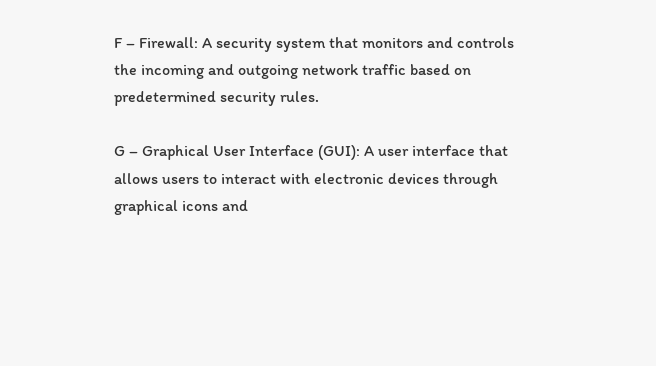F – Firewall: A security system that monitors and controls the incoming and outgoing network traffic based on predetermined security rules.

G – Graphical User Interface (GUI): A user interface that allows users to interact with electronic devices through graphical icons and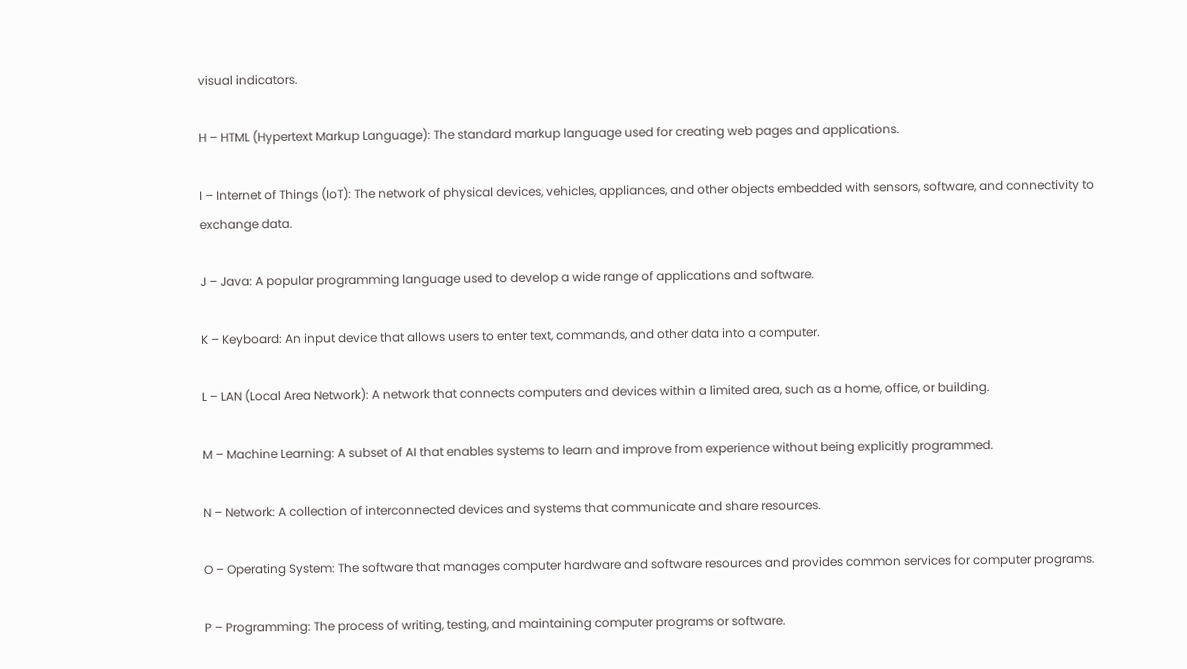visual indicators.

H – HTML (Hypertext Markup Language): The standard markup language used for creating web pages and applications.

I – Internet of Things (IoT): The network of physical devices, vehicles, appliances, and other objects embedded with sensors, software, and connectivity to exchange data.

J – Java: A popular programming language used to develop a wide range of applications and software.

K – Keyboard: An input device that allows users to enter text, commands, and other data into a computer.

L – LAN (Local Area Network): A network that connects computers and devices within a limited area, such as a home, office, or building.

M – Machine Learning: A subset of AI that enables systems to learn and improve from experience without being explicitly programmed.

N – Network: A collection of interconnected devices and systems that communicate and share resources.

O – Operating System: The software that manages computer hardware and software resources and provides common services for computer programs.

P – Programming: The process of writing, testing, and maintaining computer programs or software.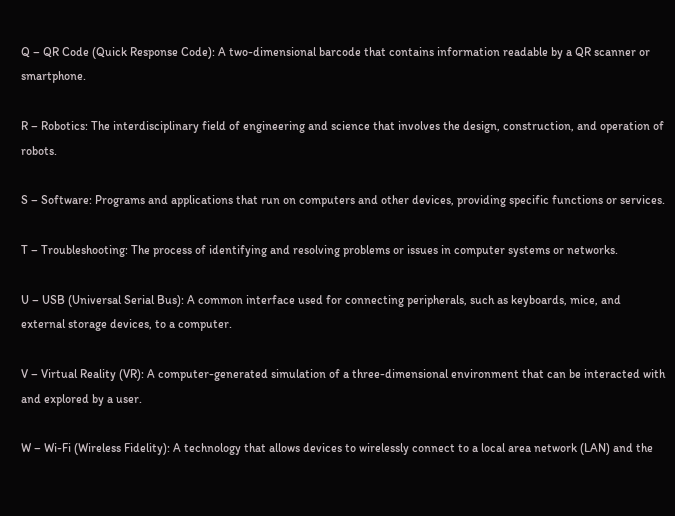Q – QR Code (Quick Response Code): A two-dimensional barcode that contains information readable by a QR scanner or smartphone.

R – Robotics: The interdisciplinary field of engineering and science that involves the design, construction, and operation of robots.

S – Software: Programs and applications that run on computers and other devices, providing specific functions or services.

T – Troubleshooting: The process of identifying and resolving problems or issues in computer systems or networks.

U – USB (Universal Serial Bus): A common interface used for connecting peripherals, such as keyboards, mice, and external storage devices, to a computer.

V – Virtual Reality (VR): A computer-generated simulation of a three-dimensional environment that can be interacted with and explored by a user.

W – Wi-Fi (Wireless Fidelity): A technology that allows devices to wirelessly connect to a local area network (LAN) and the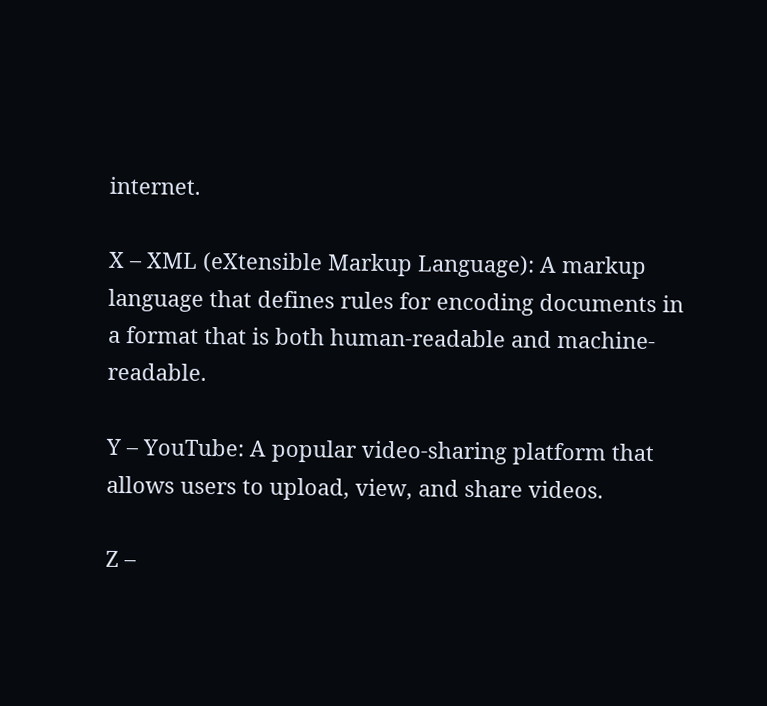internet.

X – XML (eXtensible Markup Language): A markup language that defines rules for encoding documents in a format that is both human-readable and machine-readable.

Y – YouTube: A popular video-sharing platform that allows users to upload, view, and share videos.

Z –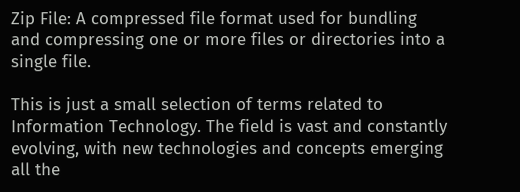Zip File: A compressed file format used for bundling and compressing one or more files or directories into a single file.

This is just a small selection of terms related to Information Technology. The field is vast and constantly evolving, with new technologies and concepts emerging all the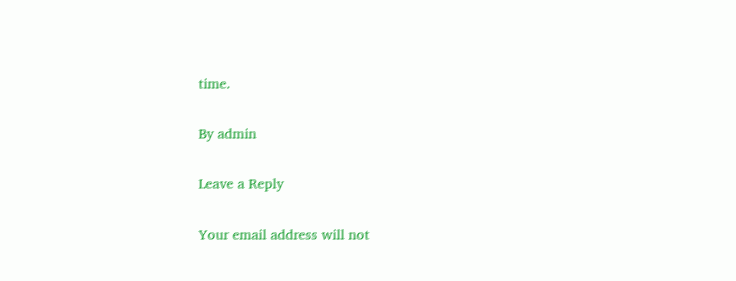time.

By admin

Leave a Reply

Your email address will not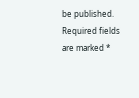be published. Required fields are marked *